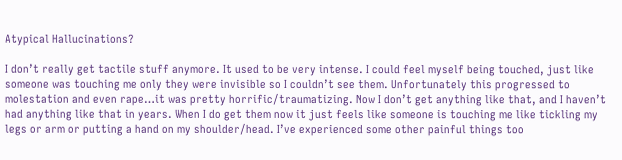Atypical Hallucinations?

I don’t really get tactile stuff anymore. It used to be very intense. I could feel myself being touched, just like someone was touching me only they were invisible so I couldn’t see them. Unfortunately this progressed to molestation and even rape…it was pretty horrific/traumatizing. Now I don’t get anything like that, and I haven’t had anything like that in years. When I do get them now it just feels like someone is touching me like tickling my legs or arm or putting a hand on my shoulder/head. I’ve experienced some other painful things too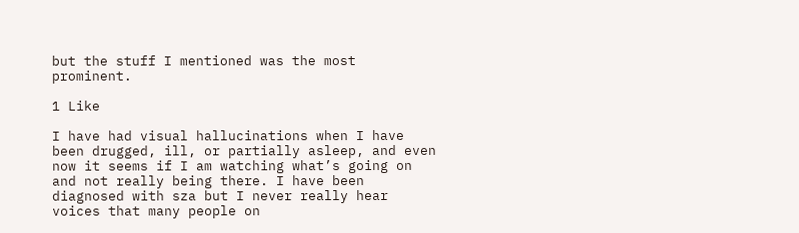but the stuff I mentioned was the most prominent.

1 Like

I have had visual hallucinations when I have been drugged, ill, or partially asleep, and even now it seems if I am watching what’s going on and not really being there. I have been diagnosed with sza but I never really hear voices that many people on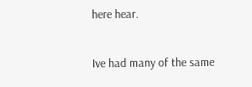here hear.

Ive had many of the same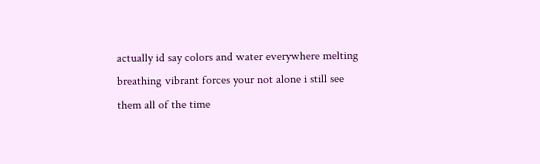actually id say colors and water everywhere melting breathing vibrant forces your not alone i still see them all of the time